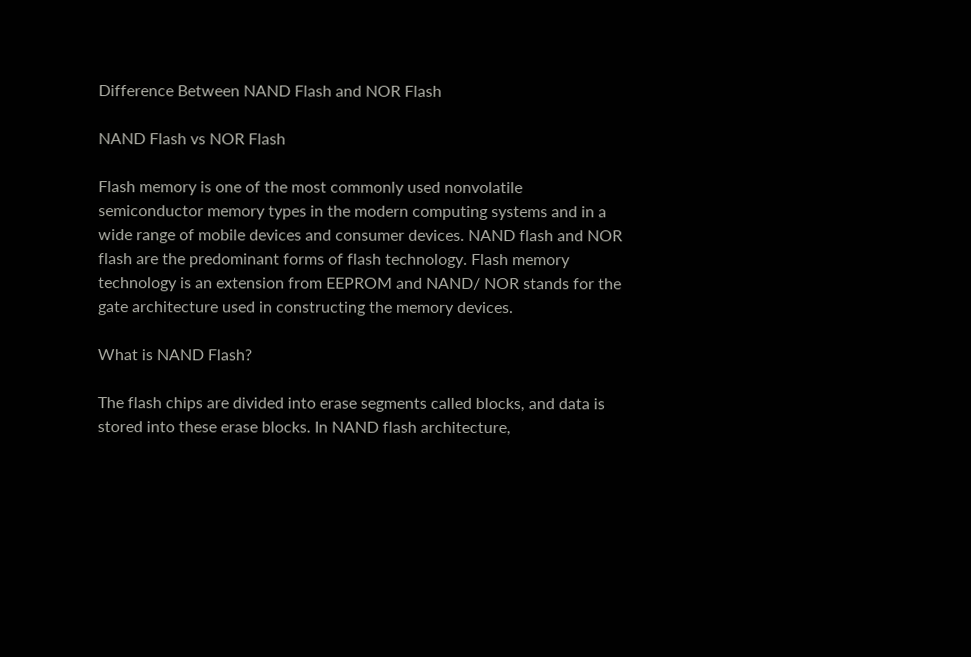Difference Between NAND Flash and NOR Flash

NAND Flash vs NOR Flash

Flash memory is one of the most commonly used nonvolatile semiconductor memory types in the modern computing systems and in a wide range of mobile devices and consumer devices. NAND flash and NOR flash are the predominant forms of flash technology. Flash memory technology is an extension from EEPROM and NAND/ NOR stands for the gate architecture used in constructing the memory devices.

What is NAND Flash?

The flash chips are divided into erase segments called blocks, and data is stored into these erase blocks. In NAND flash architecture,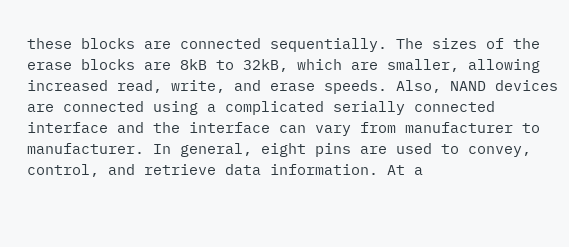these blocks are connected sequentially. The sizes of the erase blocks are 8kB to 32kB, which are smaller, allowing increased read, write, and erase speeds. Also, NAND devices are connected using a complicated serially connected interface and the interface can vary from manufacturer to manufacturer. In general, eight pins are used to convey, control, and retrieve data information. At a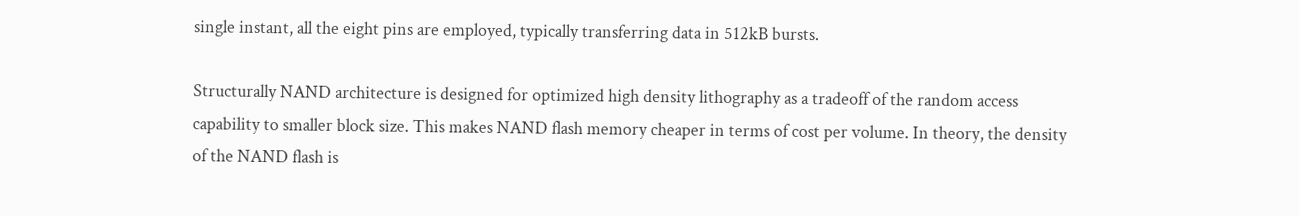single instant, all the eight pins are employed, typically transferring data in 512kB bursts.

Structurally NAND architecture is designed for optimized high density lithography as a tradeoff of the random access capability to smaller block size. This makes NAND flash memory cheaper in terms of cost per volume. In theory, the density of the NAND flash is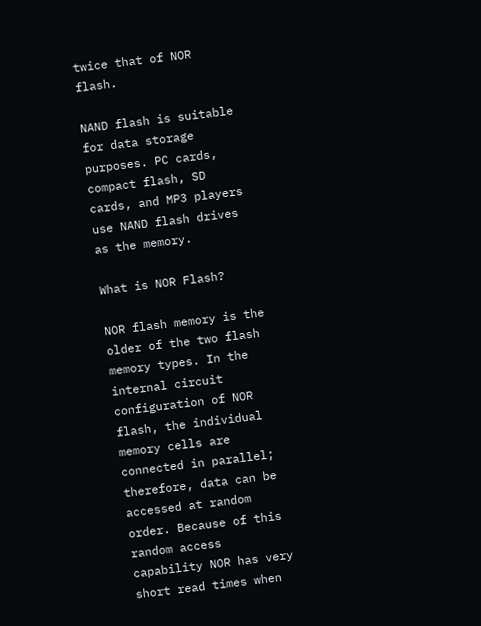twice that of NOR flash.

NAND flash is suitable for data storage purposes. PC cards, compact flash, SD cards, and MP3 players use NAND flash drives as the memory.

What is NOR Flash?

NOR flash memory is the older of the two flash memory types. In the internal circuit configuration of NOR flash, the individual memory cells are connected in parallel; therefore, data can be accessed at random order. Because of this random access capability NOR has very short read times when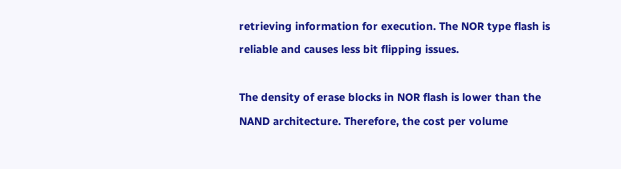retrieving information for execution. The NOR type flash is reliable and causes less bit flipping issues.

The density of erase blocks in NOR flash is lower than the NAND architecture. Therefore, the cost per volume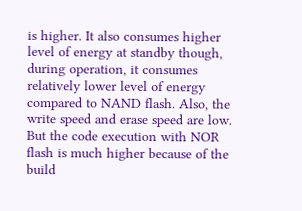is higher. It also consumes higher level of energy at standby though, during operation, it consumes relatively lower level of energy compared to NAND flash. Also, the write speed and erase speed are low. But the code execution with NOR flash is much higher because of the build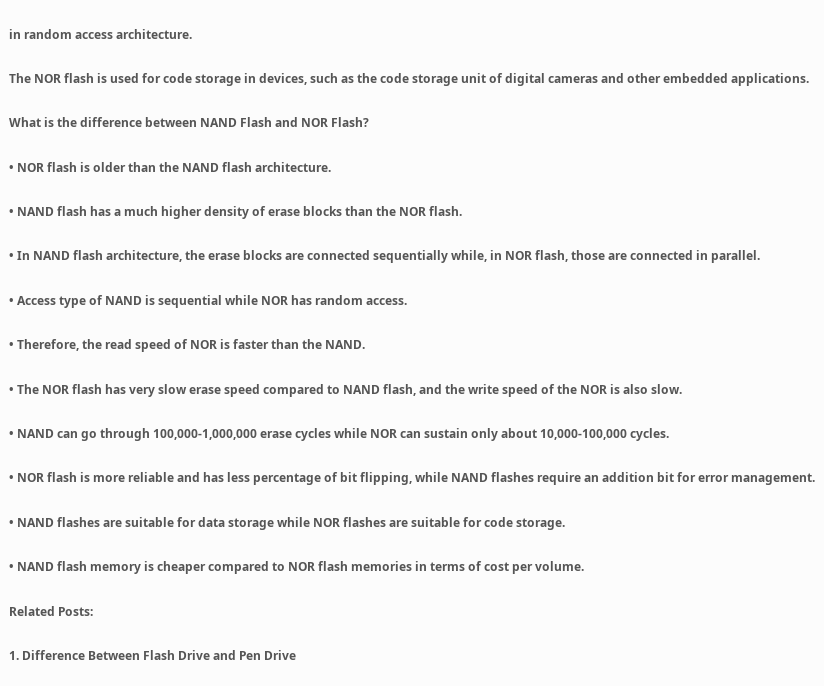in random access architecture.

The NOR flash is used for code storage in devices, such as the code storage unit of digital cameras and other embedded applications.

What is the difference between NAND Flash and NOR Flash?

• NOR flash is older than the NAND flash architecture.

• NAND flash has a much higher density of erase blocks than the NOR flash.

• In NAND flash architecture, the erase blocks are connected sequentially while, in NOR flash, those are connected in parallel.

• Access type of NAND is sequential while NOR has random access.

• Therefore, the read speed of NOR is faster than the NAND.

• The NOR flash has very slow erase speed compared to NAND flash, and the write speed of the NOR is also slow.

• NAND can go through 100,000-1,000,000 erase cycles while NOR can sustain only about 10,000-100,000 cycles.

• NOR flash is more reliable and has less percentage of bit flipping, while NAND flashes require an addition bit for error management.

• NAND flashes are suitable for data storage while NOR flashes are suitable for code storage.

• NAND flash memory is cheaper compared to NOR flash memories in terms of cost per volume.

Related Posts:

1. Difference Between Flash Drive and Pen Drive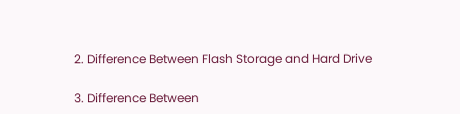2. Difference Between Flash Storage and Hard Drive

3. Difference Between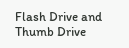Flash Drive and Thumb Drive